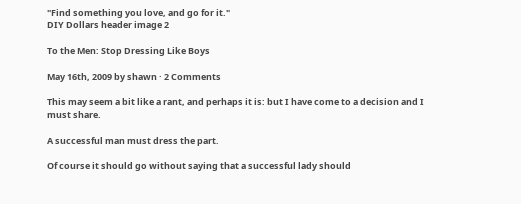"Find something you love, and go for it."
DIY Dollars header image 2

To the Men: Stop Dressing Like Boys

May 16th, 2009 by shawn · 2 Comments

This may seem a bit like a rant, and perhaps it is: but I have come to a decision and I must share.

A successful man must dress the part.

Of course it should go without saying that a successful lady should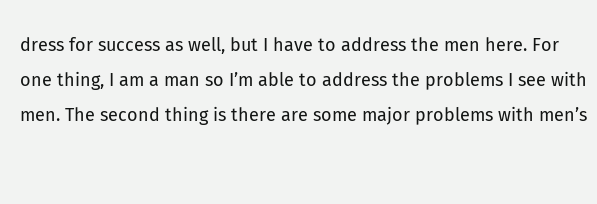dress for success as well, but I have to address the men here. For one thing, I am a man so I’m able to address the problems I see with men. The second thing is there are some major problems with men’s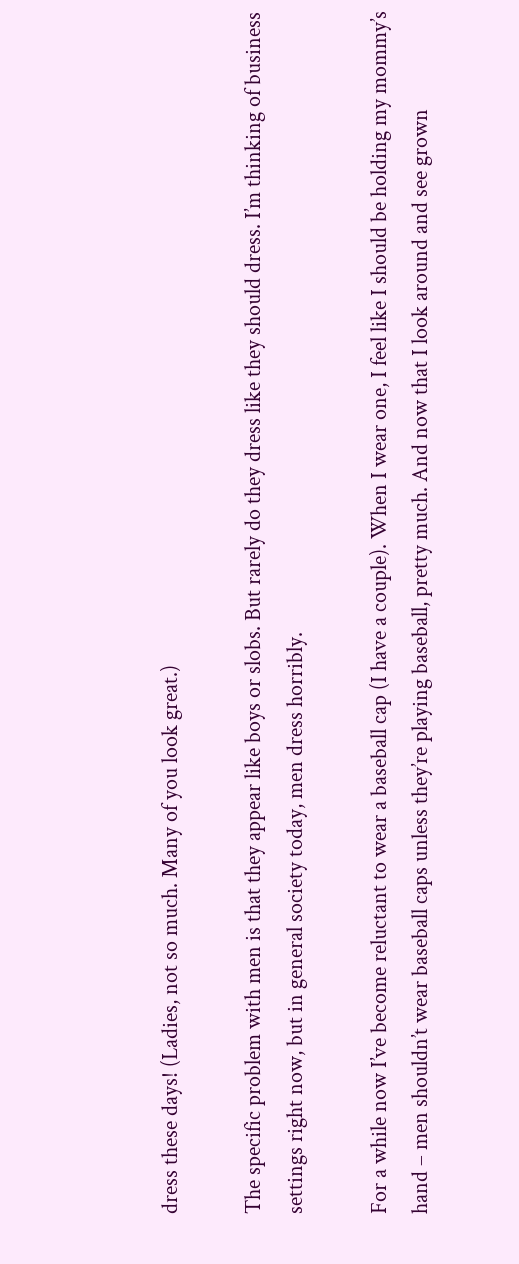dress these days! (Ladies, not so much. Many of you look great.)

The specific problem with men is that they appear like boys or slobs. But rarely do they dress like they should dress. I’m thinking of business settings right now, but in general society today, men dress horribly.

For a while now I’ve become reluctant to wear a baseball cap (I have a couple). When I wear one, I feel like I should be holding my mommy’s hand – men shouldn’t wear baseball caps unless they’re playing baseball, pretty much. And now that I look around and see grown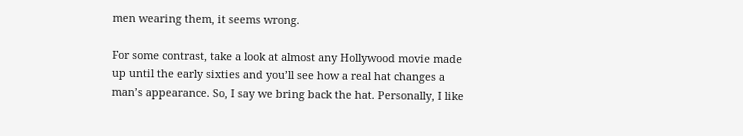men wearing them, it seems wrong.

For some contrast, take a look at almost any Hollywood movie made up until the early sixties and you’ll see how a real hat changes a man’s appearance. So, I say we bring back the hat. Personally, I like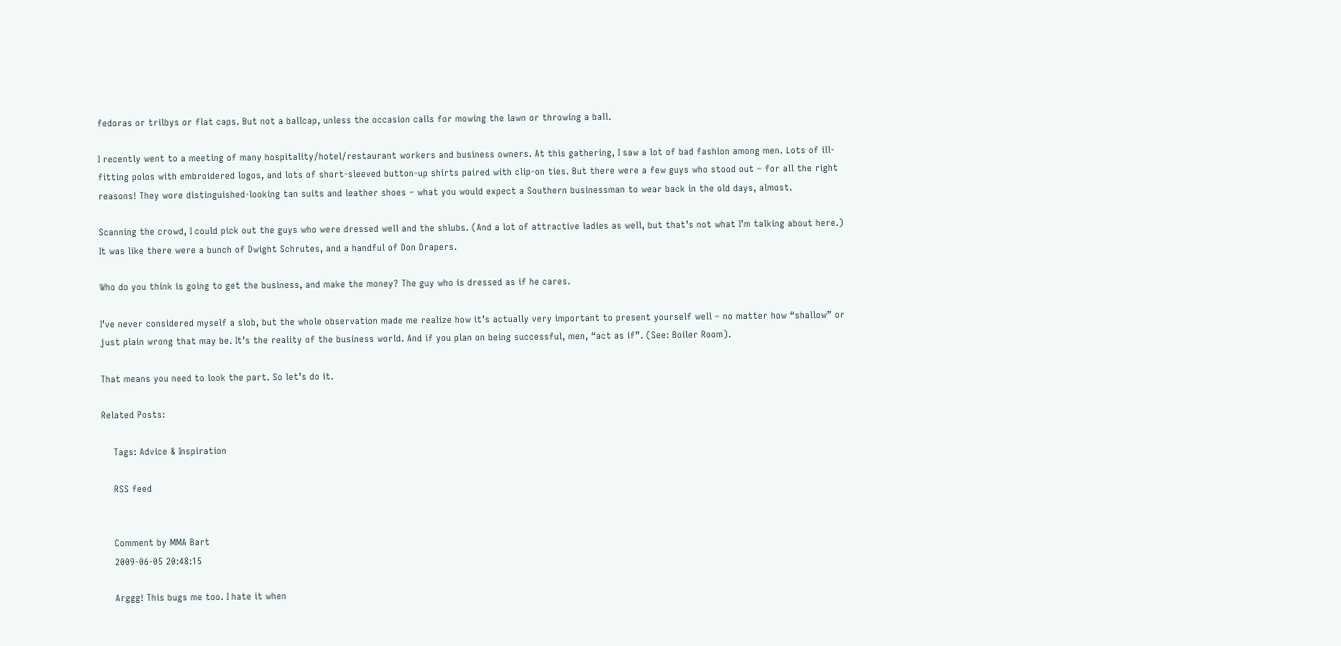fedoras or trilbys or flat caps. But not a ballcap, unless the occasion calls for mowing the lawn or throwing a ball.

I recently went to a meeting of many hospitality/hotel/restaurant workers and business owners. At this gathering, I saw a lot of bad fashion among men. Lots of ill-fitting polos with embroidered logos, and lots of short-sleeved button-up shirts paired with clip-on ties. But there were a few guys who stood out – for all the right reasons! They wore distinguished-looking tan suits and leather shoes – what you would expect a Southern businessman to wear back in the old days, almost.

Scanning the crowd, I could pick out the guys who were dressed well and the shlubs. (And a lot of attractive ladies as well, but that’s not what I’m talking about here.) It was like there were a bunch of Dwight Schrutes, and a handful of Don Drapers.

Who do you think is going to get the business, and make the money? The guy who is dressed as if he cares.

I’ve never considered myself a slob, but the whole observation made me realize how it’s actually very important to present yourself well – no matter how “shallow” or just plain wrong that may be. It’s the reality of the business world. And if you plan on being successful, men, “act as if”. (See: Boiler Room).

That means you need to look the part. So let’s do it.

Related Posts:

    Tags: Advice & Inspiration

    RSS feed


    Comment by MMA Bart
    2009-06-05 20:48:15

    Arggg! This bugs me too. I hate it when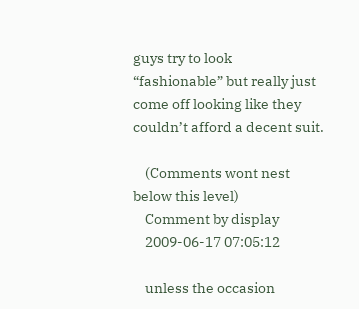guys try to look “fashionable” but really just come off looking like they couldn’t afford a decent suit.

    (Comments wont nest below this level)
    Comment by display
    2009-06-17 07:05:12

    unless the occasion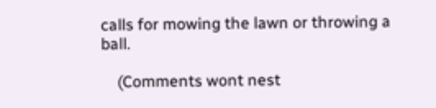calls for mowing the lawn or throwing a ball.

    (Comments wont nest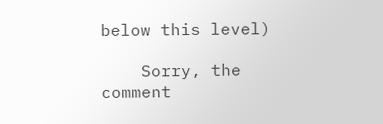below this level)

    Sorry, the comment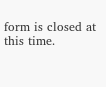form is closed at this time.